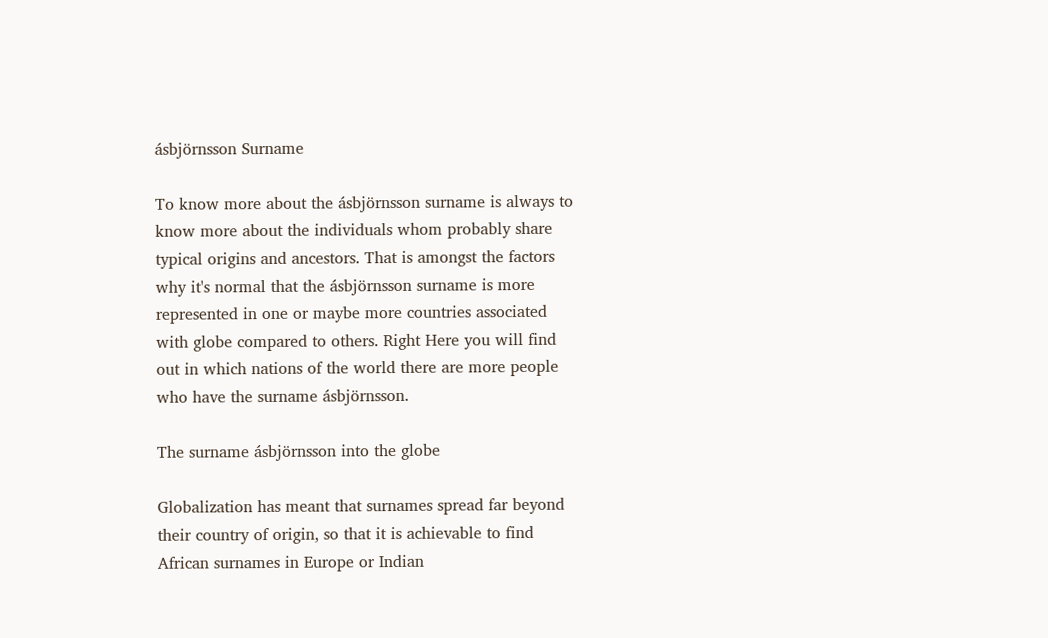ásbjörnsson Surname

To know more about the ásbjörnsson surname is always to know more about the individuals whom probably share typical origins and ancestors. That is amongst the factors why it's normal that the ásbjörnsson surname is more represented in one or maybe more countries associated with globe compared to others. Right Here you will find out in which nations of the world there are more people who have the surname ásbjörnsson.

The surname ásbjörnsson into the globe

Globalization has meant that surnames spread far beyond their country of origin, so that it is achievable to find African surnames in Europe or Indian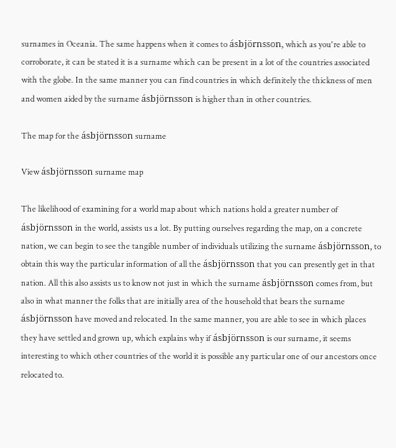surnames in Oceania. The same happens when it comes to ásbjörnsson, which as you're able to corroborate, it can be stated it is a surname which can be present in a lot of the countries associated with the globe. In the same manner you can find countries in which definitely the thickness of men and women aided by the surname ásbjörnsson is higher than in other countries.

The map for the ásbjörnsson surname

View ásbjörnsson surname map

The likelihood of examining for a world map about which nations hold a greater number of ásbjörnsson in the world, assists us a lot. By putting ourselves regarding the map, on a concrete nation, we can begin to see the tangible number of individuals utilizing the surname ásbjörnsson, to obtain this way the particular information of all the ásbjörnsson that you can presently get in that nation. All this also assists us to know not just in which the surname ásbjörnsson comes from, but also in what manner the folks that are initially area of the household that bears the surname ásbjörnsson have moved and relocated. In the same manner, you are able to see in which places they have settled and grown up, which explains why if ásbjörnsson is our surname, it seems interesting to which other countries of the world it is possible any particular one of our ancestors once relocated to.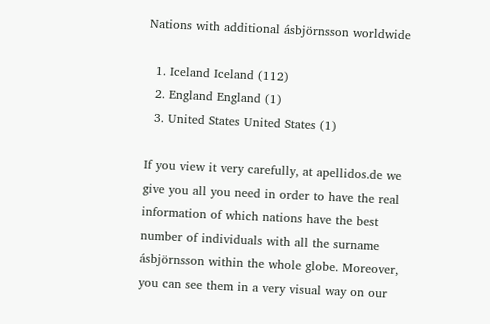Nations with additional ásbjörnsson worldwide

  1. Iceland Iceland (112)
  2. England England (1)
  3. United States United States (1)

If you view it very carefully, at apellidos.de we give you all you need in order to have the real information of which nations have the best number of individuals with all the surname ásbjörnsson within the whole globe. Moreover, you can see them in a very visual way on our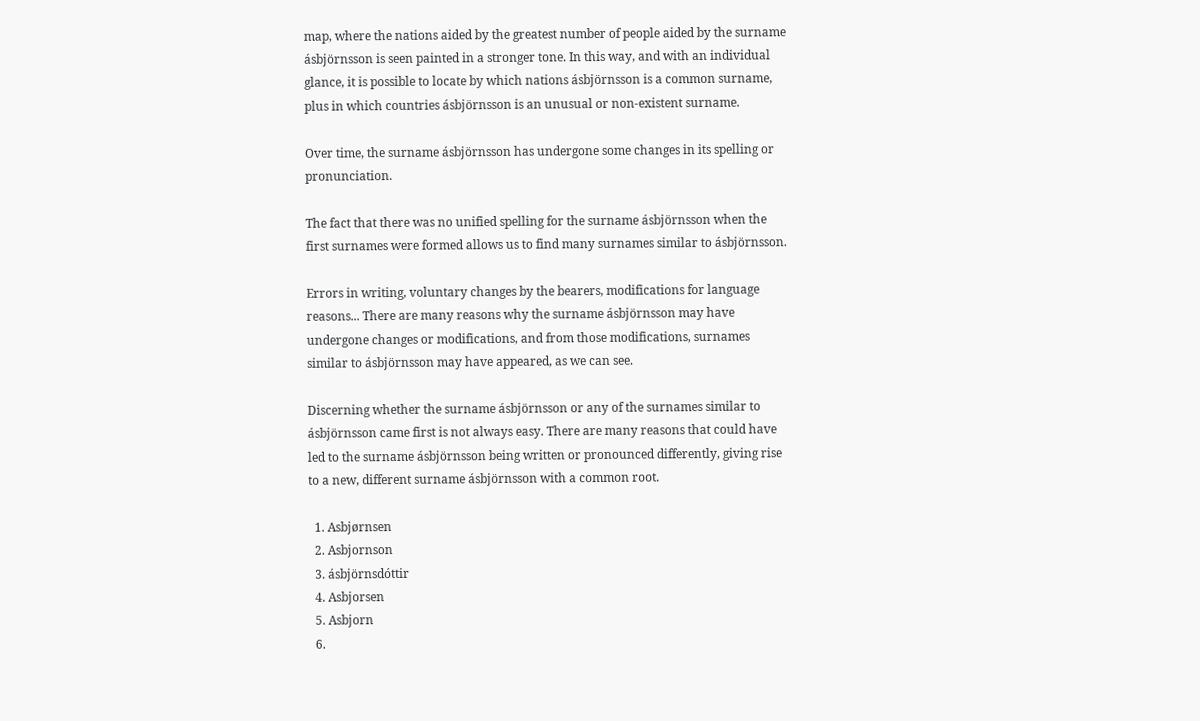map, where the nations aided by the greatest number of people aided by the surname ásbjörnsson is seen painted in a stronger tone. In this way, and with an individual glance, it is possible to locate by which nations ásbjörnsson is a common surname, plus in which countries ásbjörnsson is an unusual or non-existent surname.

Over time, the surname ásbjörnsson has undergone some changes in its spelling or pronunciation.

The fact that there was no unified spelling for the surname ásbjörnsson when the first surnames were formed allows us to find many surnames similar to ásbjörnsson.

Errors in writing, voluntary changes by the bearers, modifications for language reasons... There are many reasons why the surname ásbjörnsson may have undergone changes or modifications, and from those modifications, surnames similar to ásbjörnsson may have appeared, as we can see.

Discerning whether the surname ásbjörnsson or any of the surnames similar to ásbjörnsson came first is not always easy. There are many reasons that could have led to the surname ásbjörnsson being written or pronounced differently, giving rise to a new, different surname ásbjörnsson with a common root.

  1. Asbjørnsen
  2. Asbjornson
  3. ásbjörnsdóttir
  4. Asbjorsen
  5. Asbjorn
  6.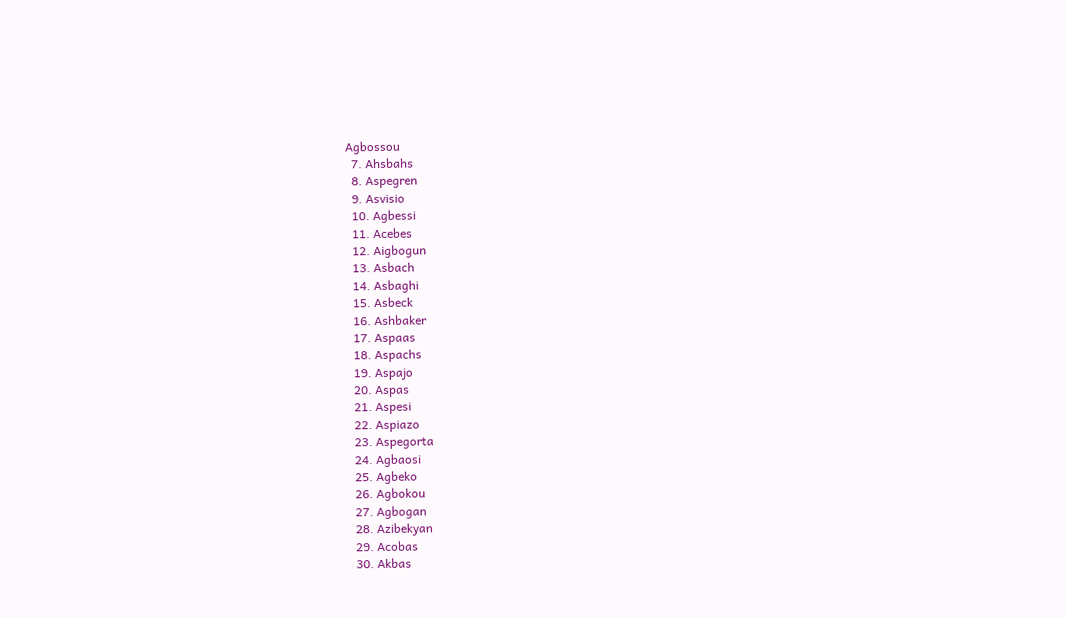Agbossou
  7. Ahsbahs
  8. Aspegren
  9. Asvisio
  10. Agbessi
  11. Acebes
  12. Aigbogun
  13. Asbach
  14. Asbaghi
  15. Asbeck
  16. Ashbaker
  17. Aspaas
  18. Aspachs
  19. Aspajo
  20. Aspas
  21. Aspesi
  22. Aspiazo
  23. Aspegorta
  24. Agbaosi
  25. Agbeko
  26. Agbokou
  27. Agbogan
  28. Azibekyan
  29. Acobas
  30. Akbas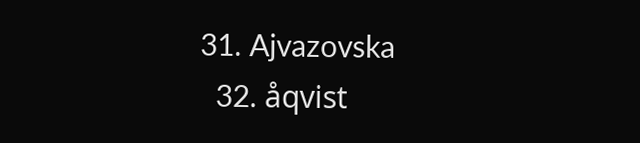31. Ajvazovska
  32. åqvist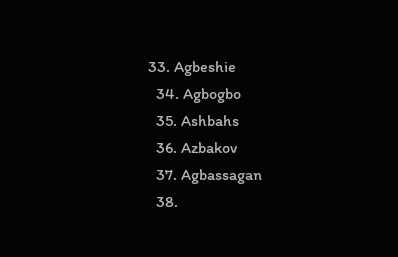33. Agbeshie
  34. Agbogbo
  35. Ashbahs
  36. Azbakov
  37. Agbassagan
  38.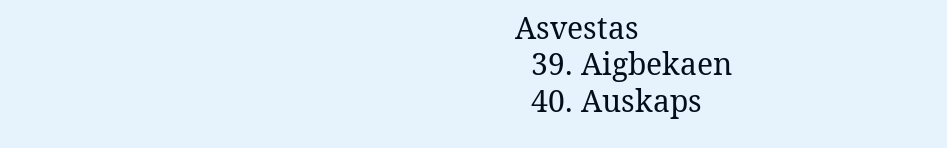Asvestas
  39. Aigbekaen
  40. Auskaps